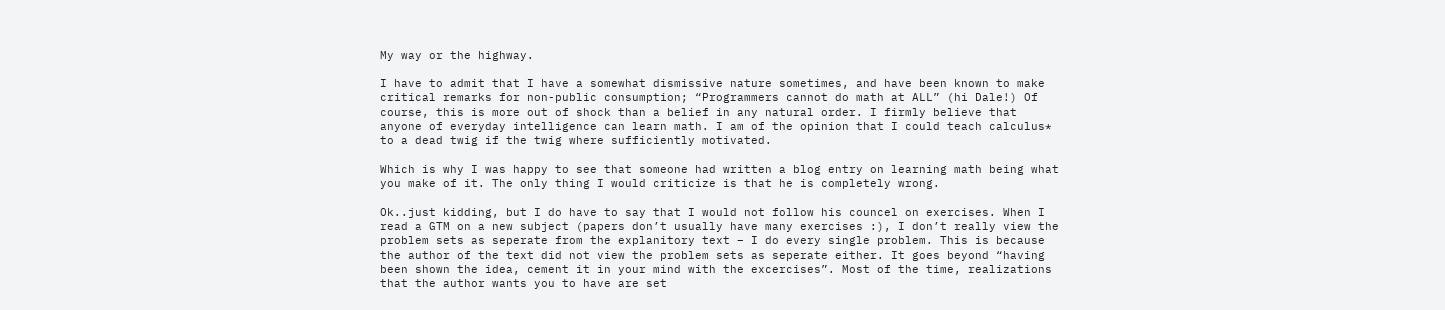My way or the highway.

I have to admit that I have a somewhat dismissive nature sometimes, and have been known to make critical remarks for non-public consumption; “Programmers cannot do math at ALL” (hi Dale!) Of course, this is more out of shock than a belief in any natural order. I firmly believe that anyone of everyday intelligence can learn math. I am of the opinion that I could teach calculus* to a dead twig if the twig where sufficiently motivated.

Which is why I was happy to see that someone had written a blog entry on learning math being what you make of it. The only thing I would criticize is that he is completely wrong.

Ok..just kidding, but I do have to say that I would not follow his councel on exercises. When I read a GTM on a new subject (papers don’t usually have many exercises :), I don’t really view the problem sets as seperate from the explanitory text – I do every single problem. This is because the author of the text did not view the problem sets as seperate either. It goes beyond “having been shown the idea, cement it in your mind with the excercises”. Most of the time, realizations that the author wants you to have are set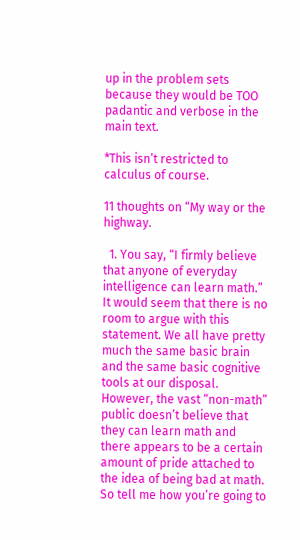up in the problem sets because they would be TOO padantic and verbose in the main text.

*This isn’t restricted to calculus of course.

11 thoughts on “My way or the highway.

  1. You say, “I firmly believe that anyone of everyday intelligence can learn math.” It would seem that there is no room to argue with this statement. We all have pretty much the same basic brain and the same basic cognitive tools at our disposal. However, the vast “non-math” public doesn’t believe that they can learn math and there appears to be a certain amount of pride attached to the idea of being bad at math. So tell me how you’re going to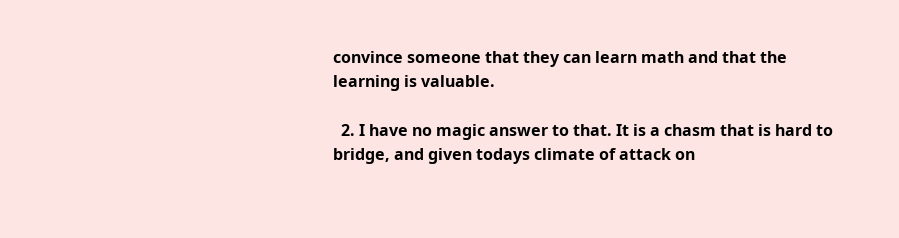convince someone that they can learn math and that the learning is valuable.

  2. I have no magic answer to that. It is a chasm that is hard to bridge, and given todays climate of attack on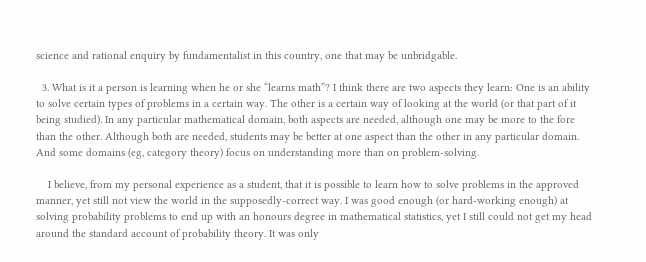science and rational enquiry by fundamentalist in this country, one that may be unbridgable.

  3. What is it a person is learning when he or she “learns math”? I think there are two aspects they learn: One is an ability to solve certain types of problems in a certain way. The other is a certain way of looking at the world (or that part of it being studied). In any particular mathematical domain, both aspects are needed, although one may be more to the fore than the other. Although both are needed, students may be better at one aspect than the other in any particular domain. And some domains (eg, category theory) focus on understanding more than on problem-solving.

    I believe, from my personal experience as a student, that it is possible to learn how to solve problems in the approved manner, yet still not view the world in the supposedly-correct way. I was good enough (or hard-working enough) at solving probability problems to end up with an honours degree in mathematical statistics, yet I still could not get my head around the standard account of probability theory. It was only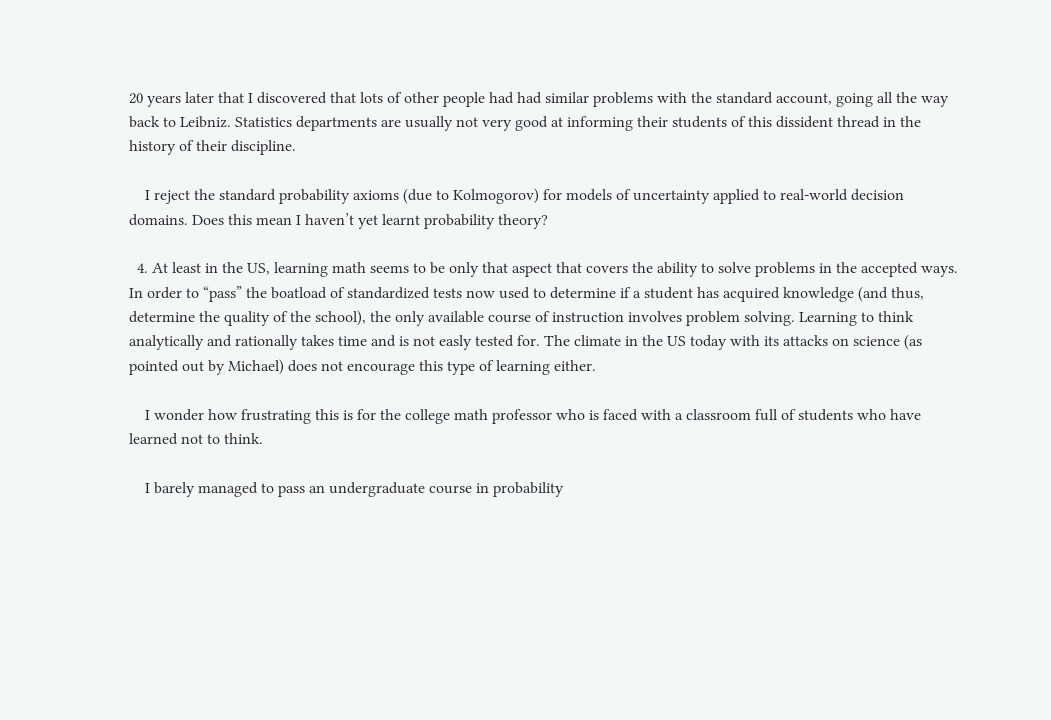20 years later that I discovered that lots of other people had had similar problems with the standard account, going all the way back to Leibniz. Statistics departments are usually not very good at informing their students of this dissident thread in the history of their discipline.

    I reject the standard probability axioms (due to Kolmogorov) for models of uncertainty applied to real-world decision domains. Does this mean I haven’t yet learnt probability theory?

  4. At least in the US, learning math seems to be only that aspect that covers the ability to solve problems in the accepted ways. In order to “pass” the boatload of standardized tests now used to determine if a student has acquired knowledge (and thus, determine the quality of the school), the only available course of instruction involves problem solving. Learning to think analytically and rationally takes time and is not easly tested for. The climate in the US today with its attacks on science (as pointed out by Michael) does not encourage this type of learning either.

    I wonder how frustrating this is for the college math professor who is faced with a classroom full of students who have learned not to think.

    I barely managed to pass an undergraduate course in probability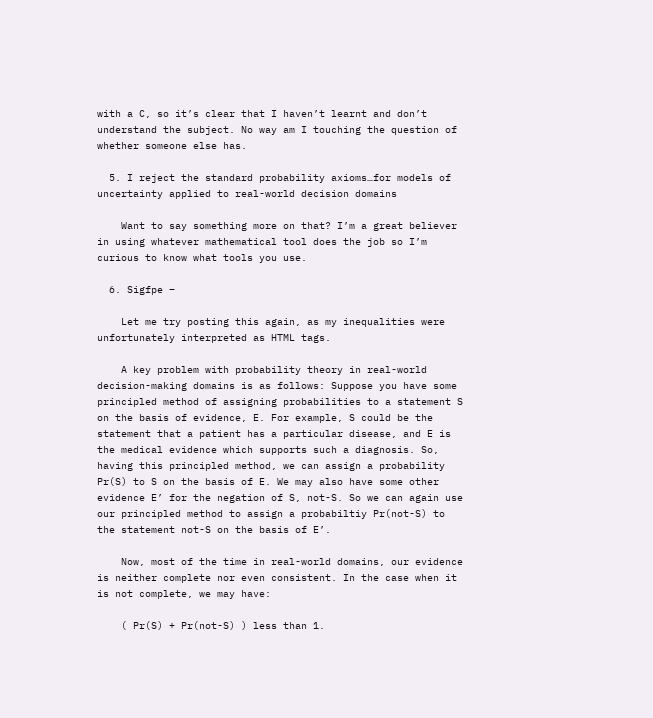with a C, so it’s clear that I haven’t learnt and don’t understand the subject. No way am I touching the question of whether someone else has.

  5. I reject the standard probability axioms…for models of uncertainty applied to real-world decision domains

    Want to say something more on that? I’m a great believer in using whatever mathematical tool does the job so I’m curious to know what tools you use.

  6. Sigfpe –

    Let me try posting this again, as my inequalities were unfortunately interpreted as HTML tags.

    A key problem with probability theory in real-world decision-making domains is as follows: Suppose you have some principled method of assigning probabilities to a statement S on the basis of evidence, E. For example, S could be the statement that a patient has a particular disease, and E is the medical evidence which supports such a diagnosis. So, having this principled method, we can assign a probability Pr(S) to S on the basis of E. We may also have some other evidence E’ for the negation of S, not-S. So we can again use our principled method to assign a probabiltiy Pr(not-S) to the statement not-S on the basis of E’.

    Now, most of the time in real-world domains, our evidence is neither complete nor even consistent. In the case when it is not complete, we may have:

    ( Pr(S) + Pr(not-S) ) less than 1.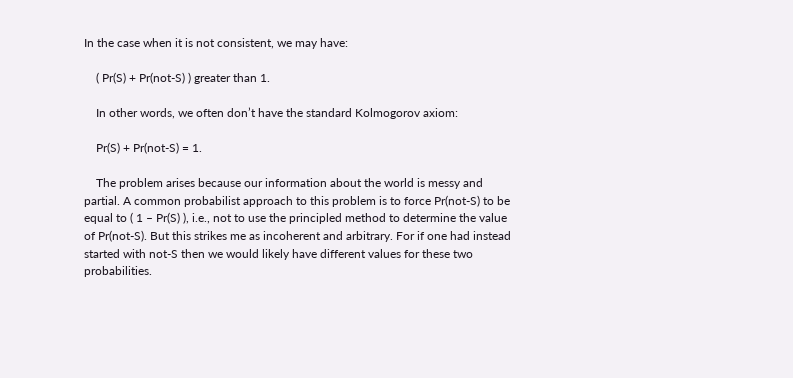In the case when it is not consistent, we may have:

    ( Pr(S) + Pr(not-S) ) greater than 1.

    In other words, we often don’t have the standard Kolmogorov axiom:

    Pr(S) + Pr(not-S) = 1.

    The problem arises because our information about the world is messy and partial. A common probabilist approach to this problem is to force Pr(not-S) to be equal to ( 1 – Pr(S) ), i.e., not to use the principled method to determine the value of Pr(not-S). But this strikes me as incoherent and arbitrary. For if one had instead started with not-S then we would likely have different values for these two probabilities.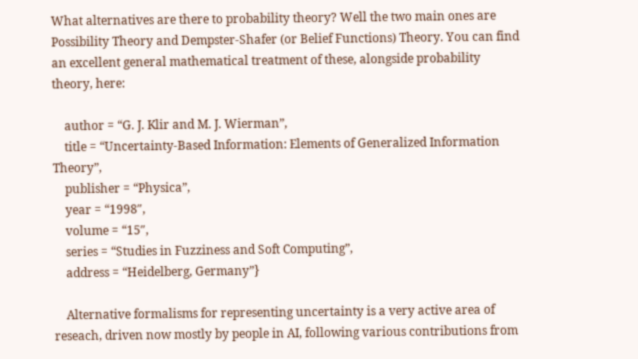What alternatives are there to probability theory? Well the two main ones are Possibility Theory and Dempster-Shafer (or Belief Functions) Theory. You can find an excellent general mathematical treatment of these, alongside probability theory, here:

    author = “G. J. Klir and M. J. Wierman”,
    title = “Uncertainty-Based Information: Elements of Generalized Information Theory”,
    publisher = “Physica”,
    year = “1998″,
    volume = “15″,
    series = “Studies in Fuzziness and Soft Computing”,
    address = “Heidelberg, Germany”}

    Alternative formalisms for representing uncertainty is a very active area of reseach, driven now mostly by people in AI, following various contributions from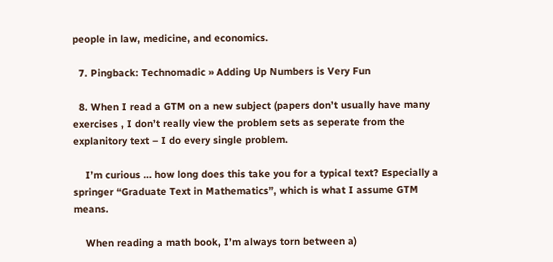people in law, medicine, and economics.

  7. Pingback: Technomadic » Adding Up Numbers is Very Fun

  8. When I read a GTM on a new subject (papers don’t usually have many exercises , I don’t really view the problem sets as seperate from the explanitory text – I do every single problem.

    I’m curious … how long does this take you for a typical text? Especially a springer “Graduate Text in Mathematics”, which is what I assume GTM means.

    When reading a math book, I’m always torn between a)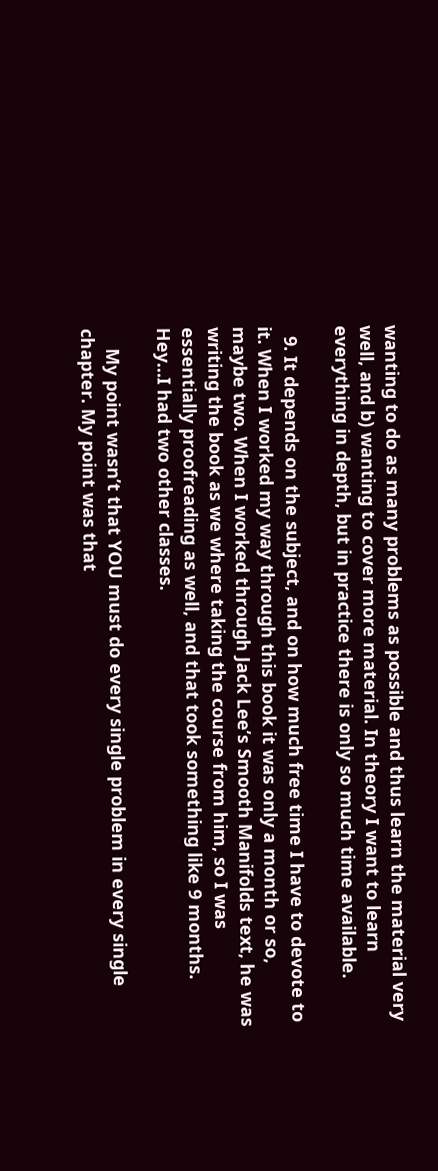wanting to do as many problems as possible and thus learn the material very well, and b) wanting to cover more material. In theory I want to learn everything in depth, but in practice there is only so much time available.

  9. It depends on the subject, and on how much free time I have to devote to it. When I worked my way through this book it was only a month or so, maybe two. When I worked through Jack Lee’s Smooth Manifolds text, he was writing the book as we where taking the course from him, so I was essentially proofreading as well, and that took something like 9 months. Hey…I had two other classes.

    My point wasn’t that YOU must do every single problem in every single chapter. My point was that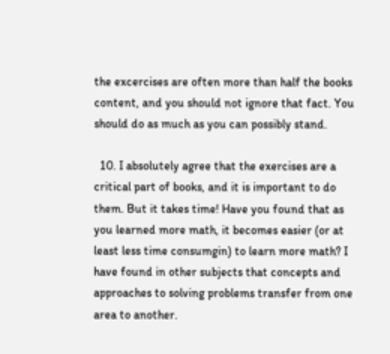the excercises are often more than half the books content, and you should not ignore that fact. You should do as much as you can possibly stand.

  10. I absolutely agree that the exercises are a critical part of books, and it is important to do them. But it takes time! Have you found that as you learned more math, it becomes easier (or at least less time consumgin) to learn more math? I have found in other subjects that concepts and approaches to solving problems transfer from one area to another.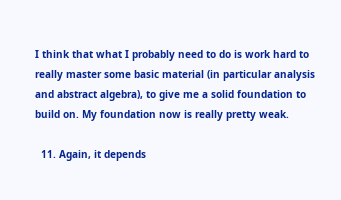I think that what I probably need to do is work hard to really master some basic material (in particular analysis and abstract algebra), to give me a solid foundation to build on. My foundation now is really pretty weak.

  11. Again, it depends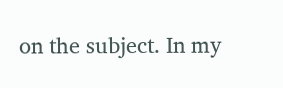on the subject. In my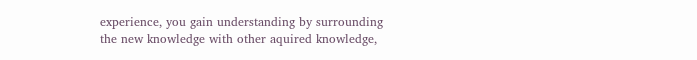experience, you gain understanding by surrounding the new knowledge with other aquired knowledge,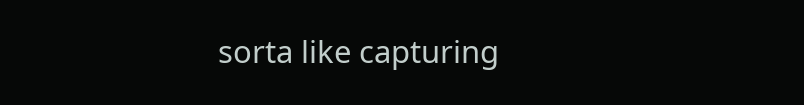sorta like capturing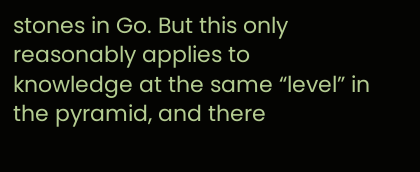stones in Go. But this only reasonably applies to knowledge at the same “level” in the pyramid, and there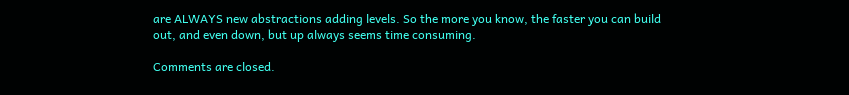are ALWAYS new abstractions adding levels. So the more you know, the faster you can build out, and even down, but up always seems time consuming.

Comments are closed.